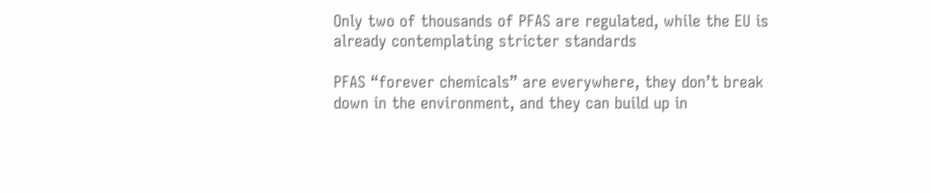Only two of thousands of PFAS are regulated, while the EU is already contemplating stricter standards

PFAS “forever chemicals” are everywhere, they don’t break down in the environment, and they can build up in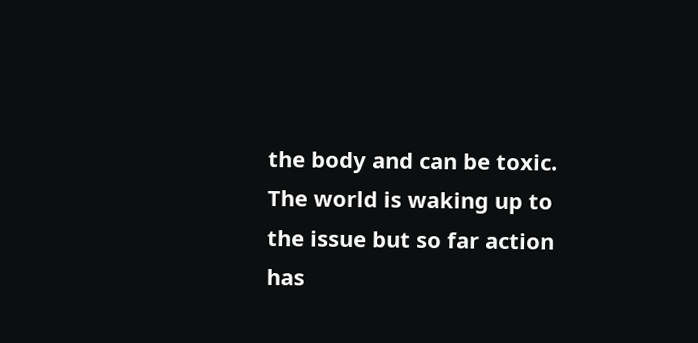the body and can be toxic. The world is waking up to the issue but so far action has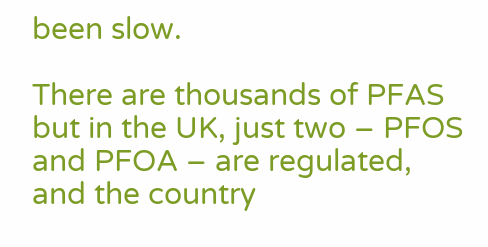been slow.

There are thousands of PFAS but in the UK, just two – PFOS and PFOA – are regulated, and the country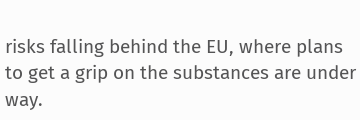risks falling behind the EU, where plans to get a grip on the substances are under way.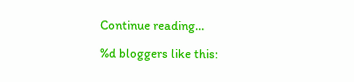Continue reading…

%d bloggers like this: